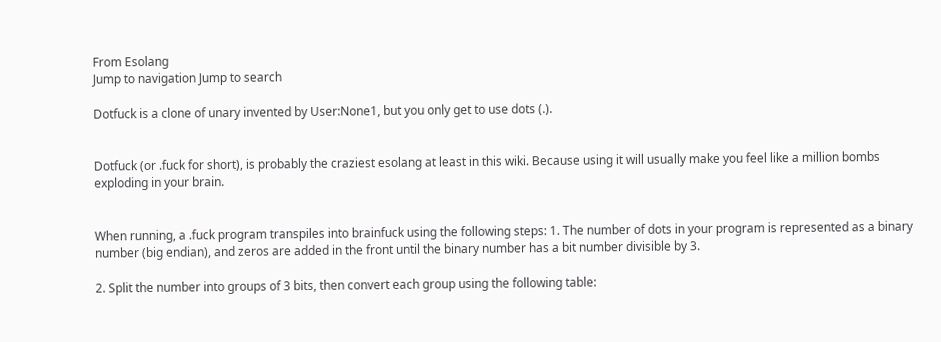From Esolang
Jump to navigation Jump to search

Dotfuck is a clone of unary invented by User:None1, but you only get to use dots (.).


Dotfuck (or .fuck for short), is probably the craziest esolang at least in this wiki. Because using it will usually make you feel like a million bombs exploding in your brain.


When running, a .fuck program transpiles into brainfuck using the following steps: 1. The number of dots in your program is represented as a binary number (big endian), and zeros are added in the front until the binary number has a bit number divisible by 3.

2. Split the number into groups of 3 bits, then convert each group using the following table: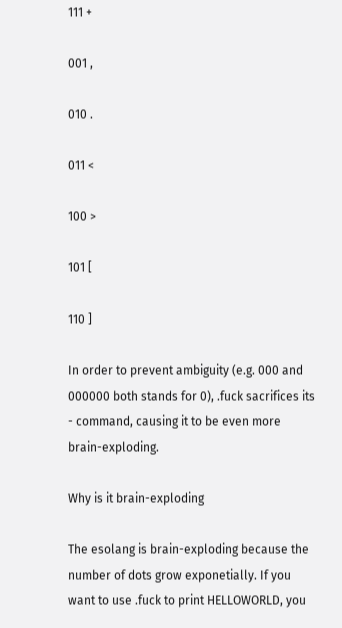111 +

001 ,

010 .

011 <

100 >

101 [

110 ]

In order to prevent ambiguity (e.g. 000 and 000000 both stands for 0), .fuck sacrifices its - command, causing it to be even more brain-exploding.

Why is it brain-exploding

The esolang is brain-exploding because the number of dots grow exponetially. If you want to use .fuck to print HELLOWORLD, you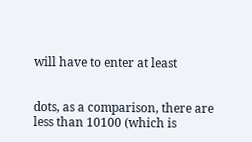will have to enter at least


dots, as a comparison, there are less than 10100 (which is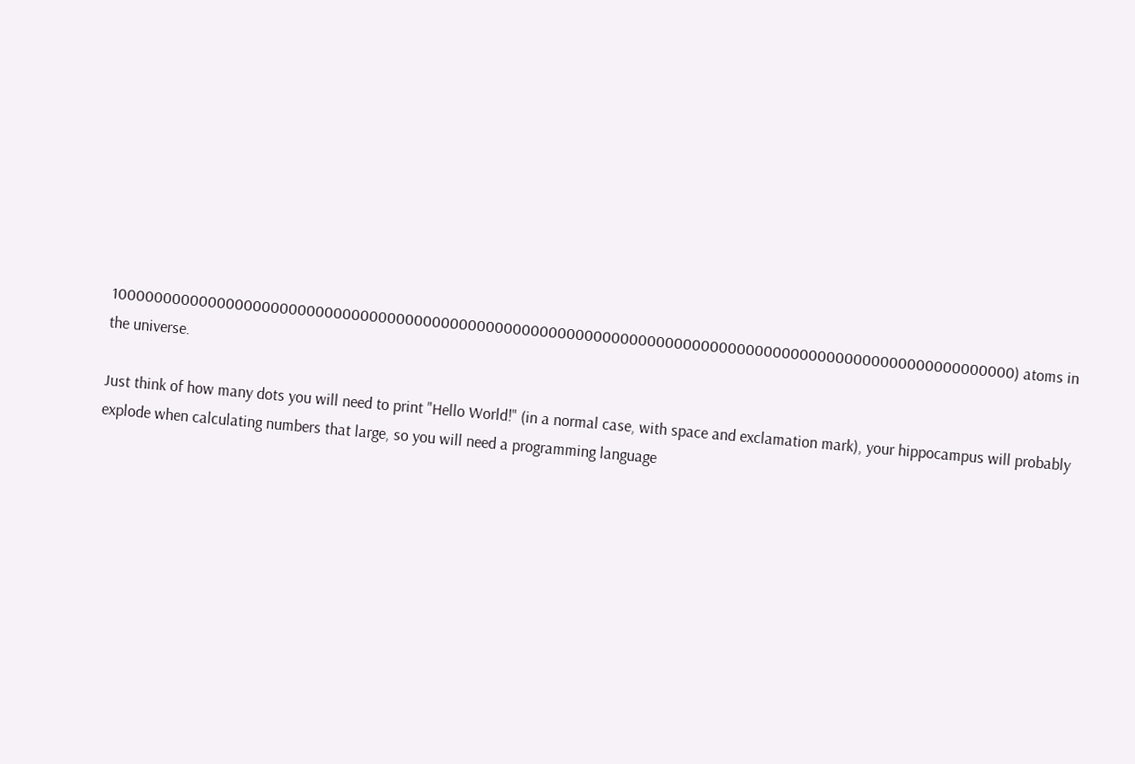10000000000000000000000000000000000000000000000000000000000000000000000000000000000000000000000000000) atoms in the universe.

Just think of how many dots you will need to print "Hello World!" (in a normal case, with space and exclamation mark), your hippocampus will probably explode when calculating numbers that large, so you will need a programming language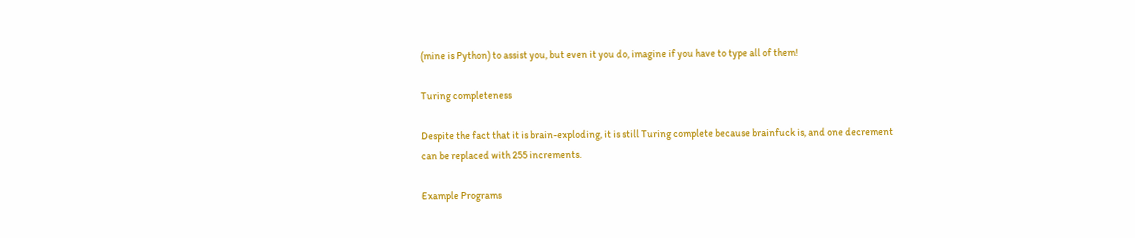(mine is Python) to assist you, but even it you do, imagine if you have to type all of them!

Turing completeness

Despite the fact that it is brain-exploding, it is still Turing complete because brainfuck is, and one decrement can be replaced with 255 increments.

Example Programs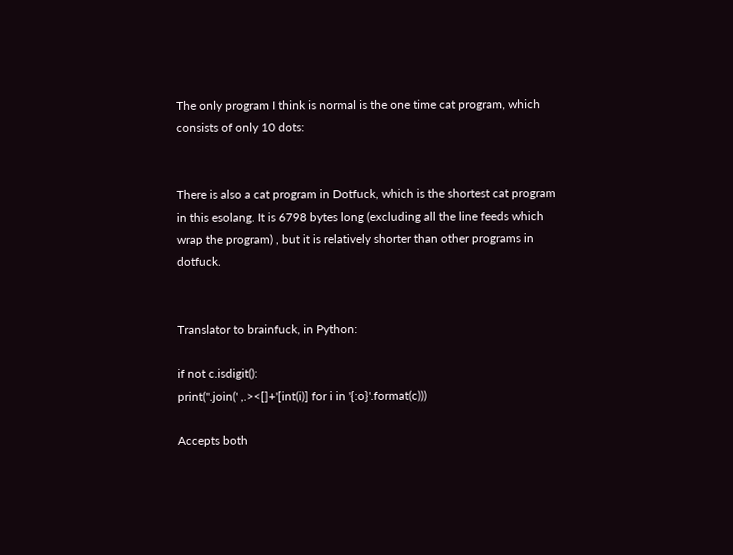The only program I think is normal is the one time cat program, which consists of only 10 dots:


There is also a cat program in Dotfuck, which is the shortest cat program in this esolang. It is 6798 bytes long (excluding all the line feeds which wrap the program) , but it is relatively shorter than other programs in dotfuck.


Translator to brainfuck, in Python:

if not c.isdigit():
print(''.join(' ,.><[]+'[int(i)] for i in '{:o}'.format(c)))

Accepts both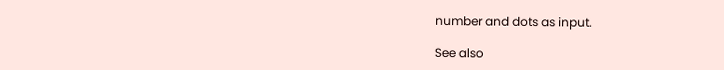number and dots as input.

See also